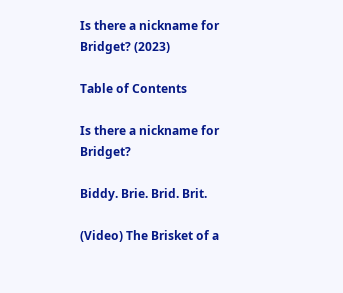Is there a nickname for Bridget? (2023)

Table of Contents

Is there a nickname for Bridget?

Biddy. Brie. Brid. Brit.

(Video) The Brisket of a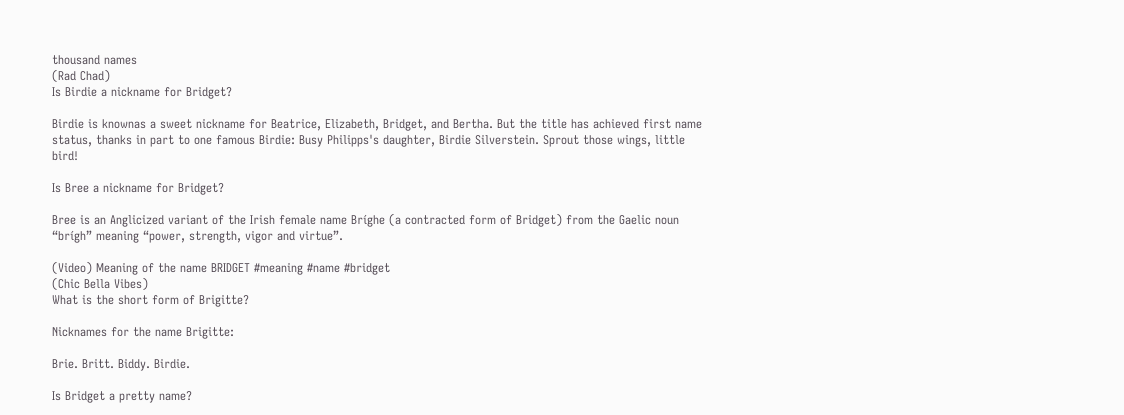thousand names
(Rad Chad)
Is Birdie a nickname for Bridget?

Birdie is knownas a sweet nickname for Beatrice, Elizabeth, Bridget, and Bertha. But the title has achieved first name status, thanks in part to one famous Birdie: Busy Philipps's daughter, Birdie Silverstein. Sprout those wings, little bird!

Is Bree a nickname for Bridget?

Bree is an Anglicized variant of the Irish female name Bríghe (a contracted form of Bridget) from the Gaelic noun “brígh” meaning “power, strength, vigor and virtue”.

(Video) Meaning of the name BRIDGET #meaning #name #bridget
(Chic Bella Vibes)
What is the short form of Brigitte?

Nicknames for the name Brigitte:

Brie. Britt. Biddy. Birdie.

Is Bridget a pretty name?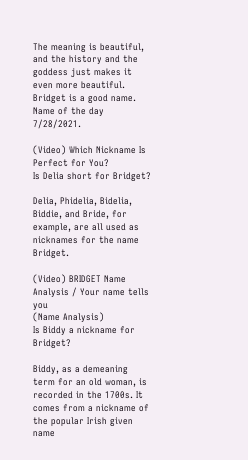The meaning is beautiful, and the history and the goddess just makes it even more beautiful. Bridget is a good name. Name of the day 7/28/2021.

(Video) Which Nickname Is Perfect for You?
Is Delia short for Bridget?

Delia, Phidelia, Bidelia, Biddie, and Bride, for example, are all used as nicknames for the name Bridget.

(Video) BRIDGET Name Analysis / Your name tells you
(Name Analysis)
Is Biddy a nickname for Bridget?

Biddy, as a demeaning term for an old woman, is recorded in the 1700s. It comes from a nickname of the popular Irish given name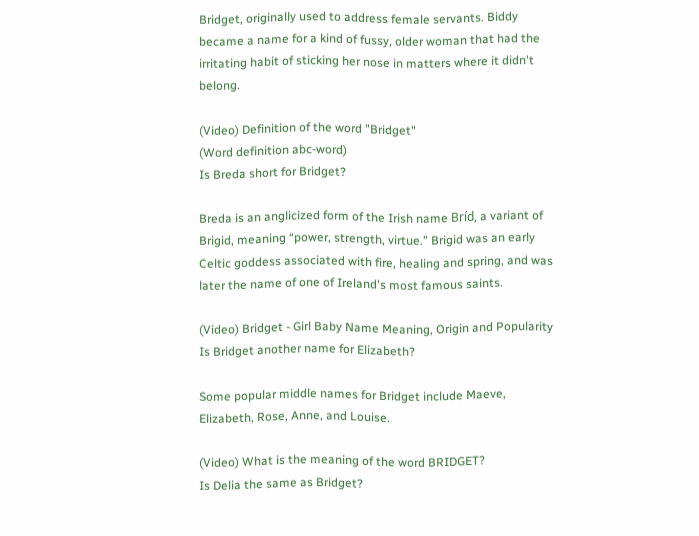Bridget, originally used to address female servants. Biddy became a name for a kind of fussy, older woman that had the irritating habit of sticking her nose in matters where it didn't belong.

(Video) Definition of the word "Bridget"
(Word definition abc-word)
Is Breda short for Bridget?

Breda is an anglicized form of the Irish name Bríd, a variant of Brigid, meaning “power, strength, virtue.” Brigid was an early Celtic goddess associated with fire, healing and spring, and was later the name of one of Ireland's most famous saints.

(Video) Bridget - Girl Baby Name Meaning, Origin and Popularity
Is Bridget another name for Elizabeth?

Some popular middle names for Bridget include Maeve, Elizabeth, Rose, Anne, and Louise.

(Video) What is the meaning of the word BRIDGET?
Is Delia the same as Bridget?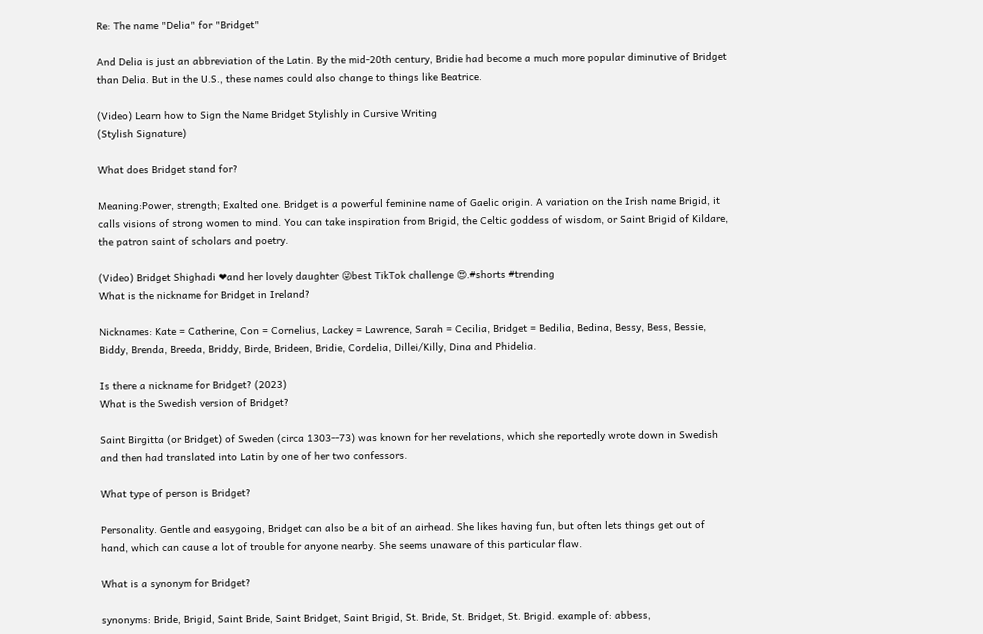Re: The name "Delia" for "Bridget"

And Delia is just an abbreviation of the Latin. By the mid-20th century, Bridie had become a much more popular diminutive of Bridget than Delia. But in the U.S., these names could also change to things like Beatrice.

(Video) Learn how to Sign the Name Bridget Stylishly in Cursive Writing
(Stylish Signature)

What does Bridget stand for?

Meaning:Power, strength; Exalted one. Bridget is a powerful feminine name of Gaelic origin. A variation on the Irish name Brigid, it calls visions of strong women to mind. You can take inspiration from Brigid, the Celtic goddess of wisdom, or Saint Brigid of Kildare, the patron saint of scholars and poetry.

(Video) Bridget Shighadi ❤and her lovely daughter 😜best TikTok challenge 😍.#shorts #trending
What is the nickname for Bridget in Ireland?

Nicknames: Kate = Catherine, Con = Cornelius, Lackey = Lawrence, Sarah = Cecilia, Bridget = Bedilia, Bedina, Bessy, Bess, Bessie, Biddy, Brenda, Breeda, Briddy, Birde, Brideen, Bridie, Cordelia, Dillei/Killy, Dina and Phidelia.

Is there a nickname for Bridget? (2023)
What is the Swedish version of Bridget?

Saint Birgitta (or Bridget) of Sweden (circa 1303--73) was known for her revelations, which she reportedly wrote down in Swedish and then had translated into Latin by one of her two confessors.

What type of person is Bridget?

Personality. Gentle and easygoing, Bridget can also be a bit of an airhead. She likes having fun, but often lets things get out of hand, which can cause a lot of trouble for anyone nearby. She seems unaware of this particular flaw.

What is a synonym for Bridget?

synonyms: Bride, Brigid, Saint Bride, Saint Bridget, Saint Brigid, St. Bride, St. Bridget, St. Brigid. example of: abbess,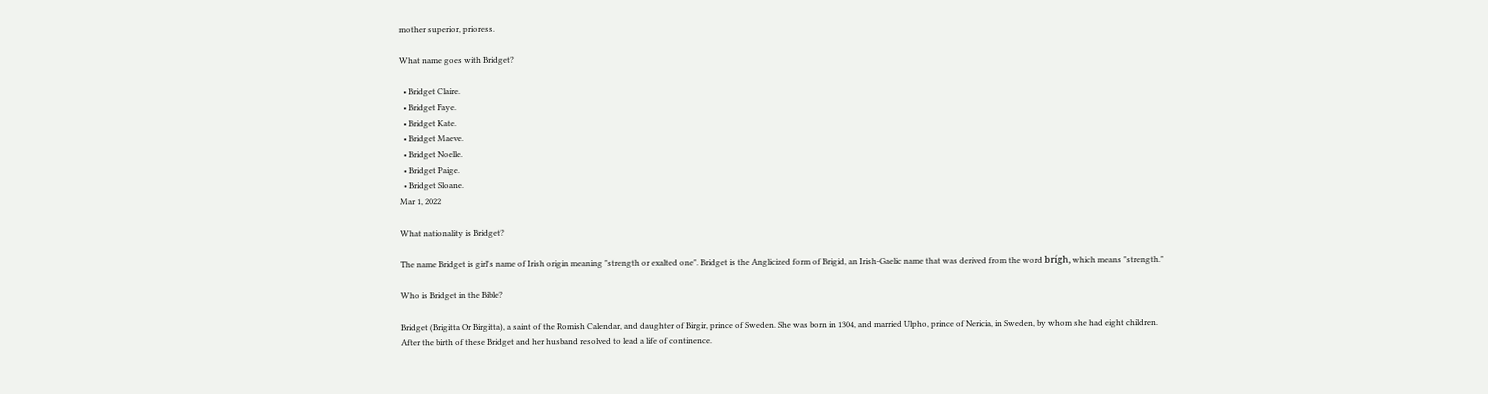mother superior, prioress.

What name goes with Bridget?

  • Bridget Claire.
  • Bridget Faye.
  • Bridget Kate.
  • Bridget Maeve.
  • Bridget Noelle.
  • Bridget Paige.
  • Bridget Sloane.
Mar 1, 2022

What nationality is Bridget?

The name Bridget is girl's name of Irish origin meaning "strength or exalted one". Bridget is the Anglicized form of Brigid, an Irish-Gaelic name that was derived from the word brígh, which means "strength."

Who is Bridget in the Bible?

Bridget (Brigitta Or Birgitta), a saint of the Romish Calendar, and daughter of Birgir, prince of Sweden. She was born in 1304, and married Ulpho, prince of Nericia, in Sweden, by whom she had eight children. After the birth of these Bridget and her husband resolved to lead a life of continence.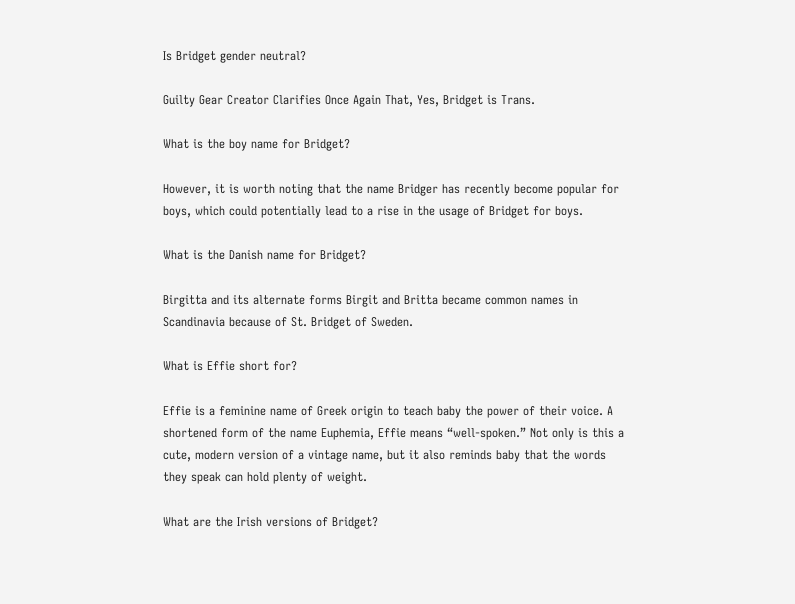Is Bridget gender neutral?

Guilty Gear Creator Clarifies Once Again That, Yes, Bridget is Trans.

What is the boy name for Bridget?

However, it is worth noting that the name Bridger has recently become popular for boys, which could potentially lead to a rise in the usage of Bridget for boys.

What is the Danish name for Bridget?

Birgitta and its alternate forms Birgit and Britta became common names in Scandinavia because of St. Bridget of Sweden.

What is Effie short for?

Effie is a feminine name of Greek origin to teach baby the power of their voice. A shortened form of the name Euphemia, Effie means “well-spoken.” Not only is this a cute, modern version of a vintage name, but it also reminds baby that the words they speak can hold plenty of weight.

What are the Irish versions of Bridget?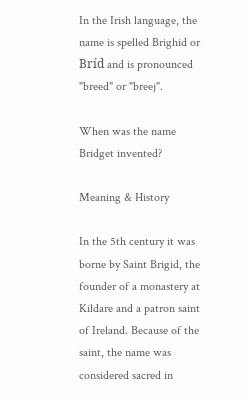In the Irish language, the name is spelled Brighid or Bríd and is pronounced "breed" or "breej".

When was the name Bridget invented?

Meaning & History

In the 5th century it was borne by Saint Brigid, the founder of a monastery at Kildare and a patron saint of Ireland. Because of the saint, the name was considered sacred in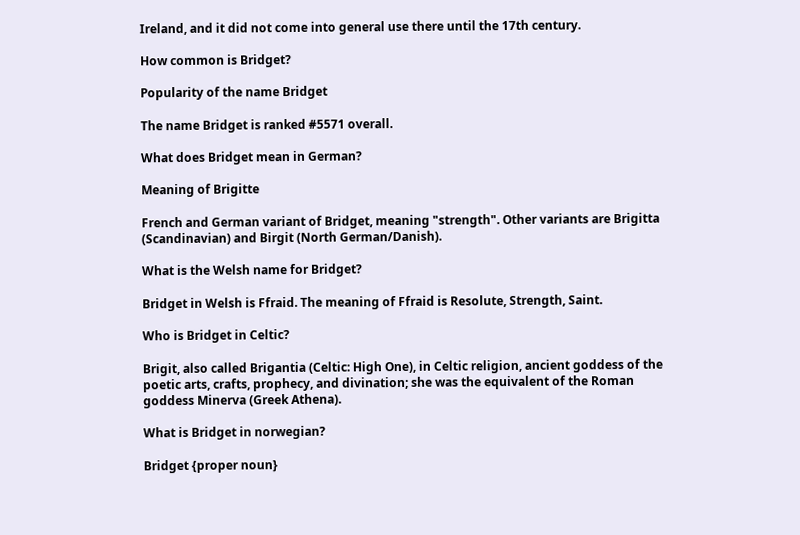Ireland, and it did not come into general use there until the 17th century.

How common is Bridget?

Popularity of the name Bridget

The name Bridget is ranked #5571 overall.

What does Bridget mean in German?

Meaning of Brigitte

French and German variant of Bridget, meaning "strength". Other variants are Brigitta (Scandinavian) and Birgit (North German/Danish).

What is the Welsh name for Bridget?

Bridget in Welsh is Ffraid. The meaning of Ffraid is Resolute, Strength, Saint.

Who is Bridget in Celtic?

Brigit, also called Brigantia (Celtic: High One), in Celtic religion, ancient goddess of the poetic arts, crafts, prophecy, and divination; she was the equivalent of the Roman goddess Minerva (Greek Athena).

What is Bridget in norwegian?

Bridget {proper noun}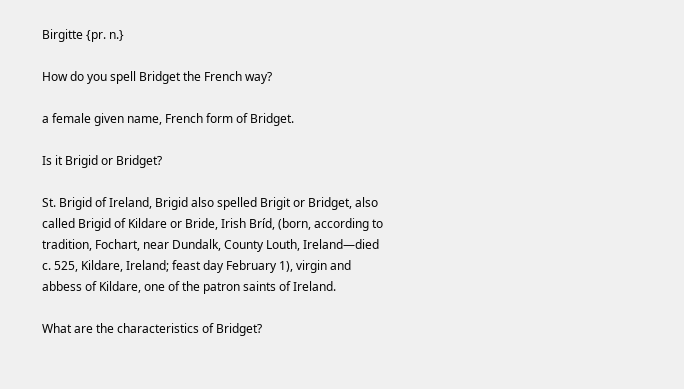Birgitte {pr. n.}

How do you spell Bridget the French way?

a female given name, French form of Bridget.

Is it Brigid or Bridget?

St. Brigid of Ireland, Brigid also spelled Brigit or Bridget, also called Brigid of Kildare or Bride, Irish Bríd, (born, according to tradition, Fochart, near Dundalk, County Louth, Ireland—died c. 525, Kildare, Ireland; feast day February 1), virgin and abbess of Kildare, one of the patron saints of Ireland.

What are the characteristics of Bridget?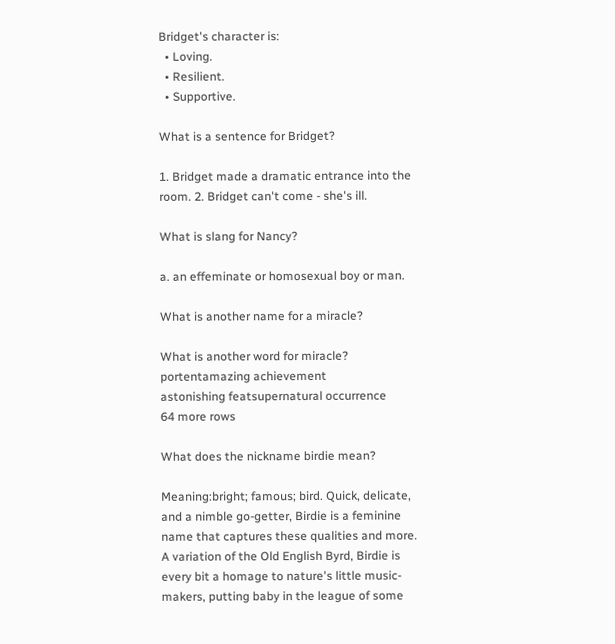Bridget's character is:
  • Loving.
  • Resilient.
  • Supportive.

What is a sentence for Bridget?

1. Bridget made a dramatic entrance into the room. 2. Bridget can't come - she's ill.

What is slang for Nancy?

a. an effeminate or homosexual boy or man.

What is another name for a miracle?

What is another word for miracle?
portentamazing achievement
astonishing featsupernatural occurrence
64 more rows

What does the nickname birdie mean?

Meaning:bright; famous; bird. Quick, delicate, and a nimble go-getter, Birdie is a feminine name that captures these qualities and more. A variation of the Old English Byrd, Birdie is every bit a homage to nature's little music-makers, putting baby in the league of some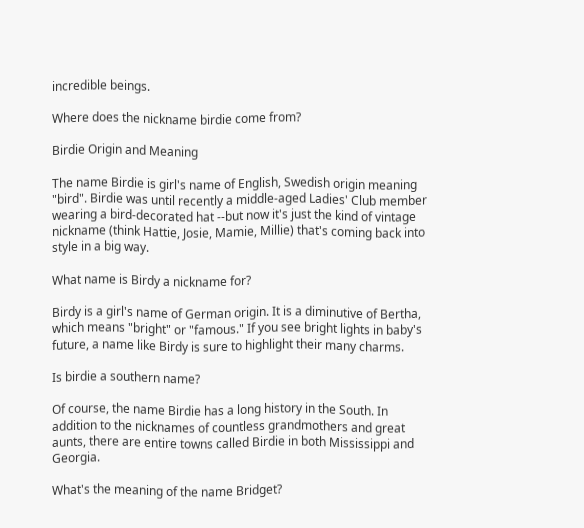incredible beings.

Where does the nickname birdie come from?

Birdie Origin and Meaning

The name Birdie is girl's name of English, Swedish origin meaning "bird". Birdie was until recently a middle-aged Ladies' Club member wearing a bird-decorated hat --but now it's just the kind of vintage nickname (think Hattie, Josie, Mamie, Millie) that's coming back into style in a big way.

What name is Birdy a nickname for?

Birdy is a girl's name of German origin. It is a diminutive of Bertha, which means "bright" or "famous." If you see bright lights in baby's future, a name like Birdy is sure to highlight their many charms.

Is birdie a southern name?

Of course, the name Birdie has a long history in the South. In addition to the nicknames of countless grandmothers and great aunts, there are entire towns called Birdie in both Mississippi and Georgia.

What's the meaning of the name Bridget?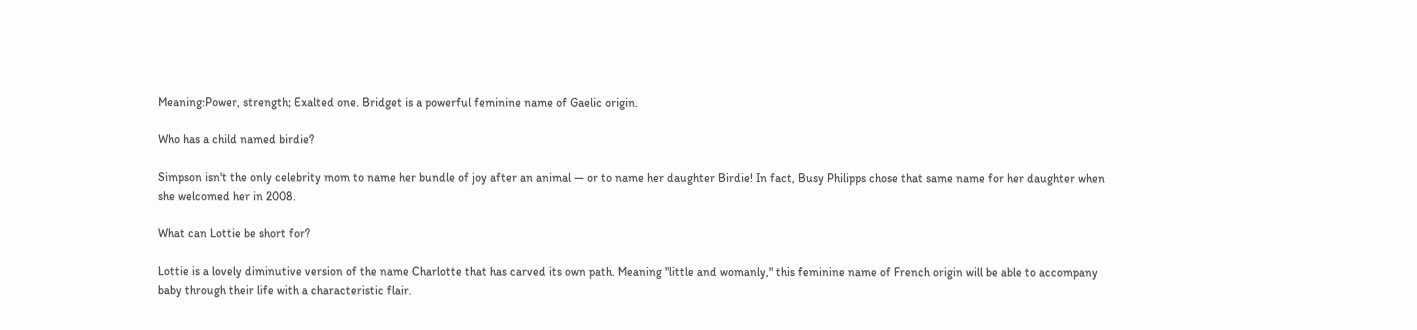Meaning:Power, strength; Exalted one. Bridget is a powerful feminine name of Gaelic origin.

Who has a child named birdie?

Simpson isn't the only celebrity mom to name her bundle of joy after an animal — or to name her daughter Birdie! In fact, Busy Philipps chose that same name for her daughter when she welcomed her in 2008.

What can Lottie be short for?

Lottie is a lovely diminutive version of the name Charlotte that has carved its own path. Meaning "little and womanly," this feminine name of French origin will be able to accompany baby through their life with a characteristic flair.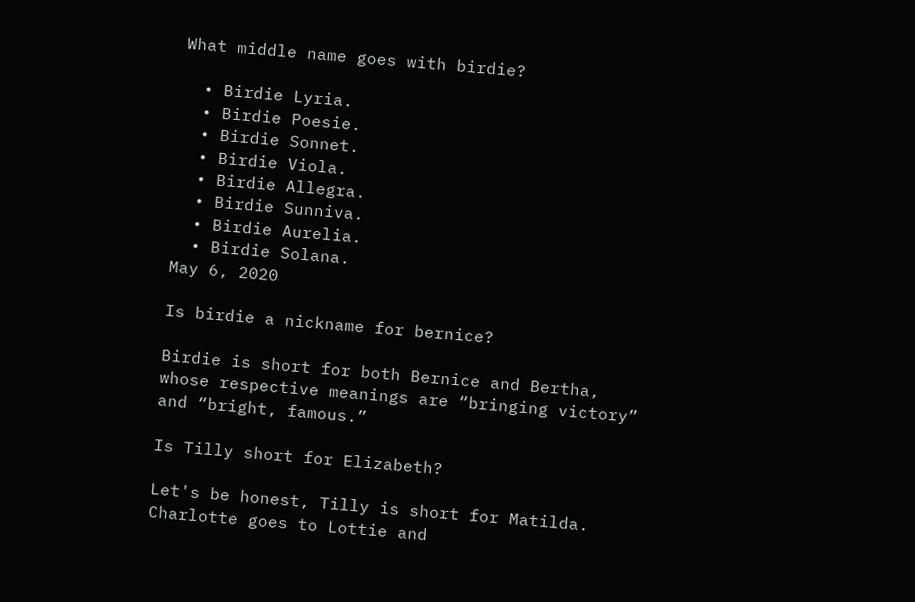What middle name goes with birdie?

  • Birdie Lyria.
  • Birdie Poesie.
  • Birdie Sonnet.
  • Birdie Viola.
  • Birdie Allegra.
  • Birdie Sunniva.
  • Birdie Aurelia.
  • Birdie Solana.
May 6, 2020

Is birdie a nickname for bernice?

Birdie is short for both Bernice and Bertha, whose respective meanings are “bringing victory” and “bright, famous.”

Is Tilly short for Elizabeth?

Let's be honest, Tilly is short for Matilda. Charlotte goes to Lottie and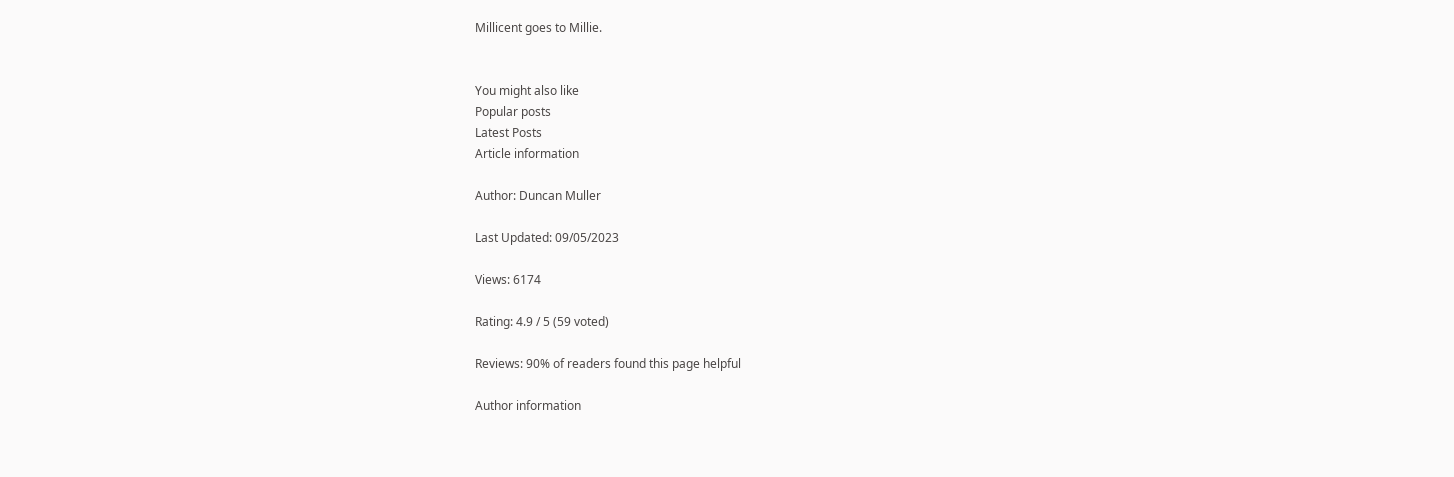Millicent goes to Millie.


You might also like
Popular posts
Latest Posts
Article information

Author: Duncan Muller

Last Updated: 09/05/2023

Views: 6174

Rating: 4.9 / 5 (59 voted)

Reviews: 90% of readers found this page helpful

Author information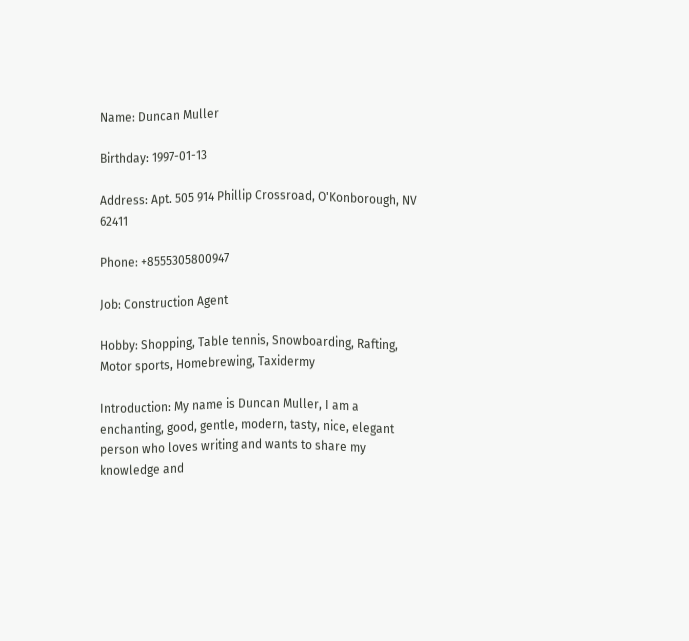Name: Duncan Muller

Birthday: 1997-01-13

Address: Apt. 505 914 Phillip Crossroad, O'Konborough, NV 62411

Phone: +8555305800947

Job: Construction Agent

Hobby: Shopping, Table tennis, Snowboarding, Rafting, Motor sports, Homebrewing, Taxidermy

Introduction: My name is Duncan Muller, I am a enchanting, good, gentle, modern, tasty, nice, elegant person who loves writing and wants to share my knowledge and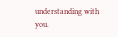understanding with you.